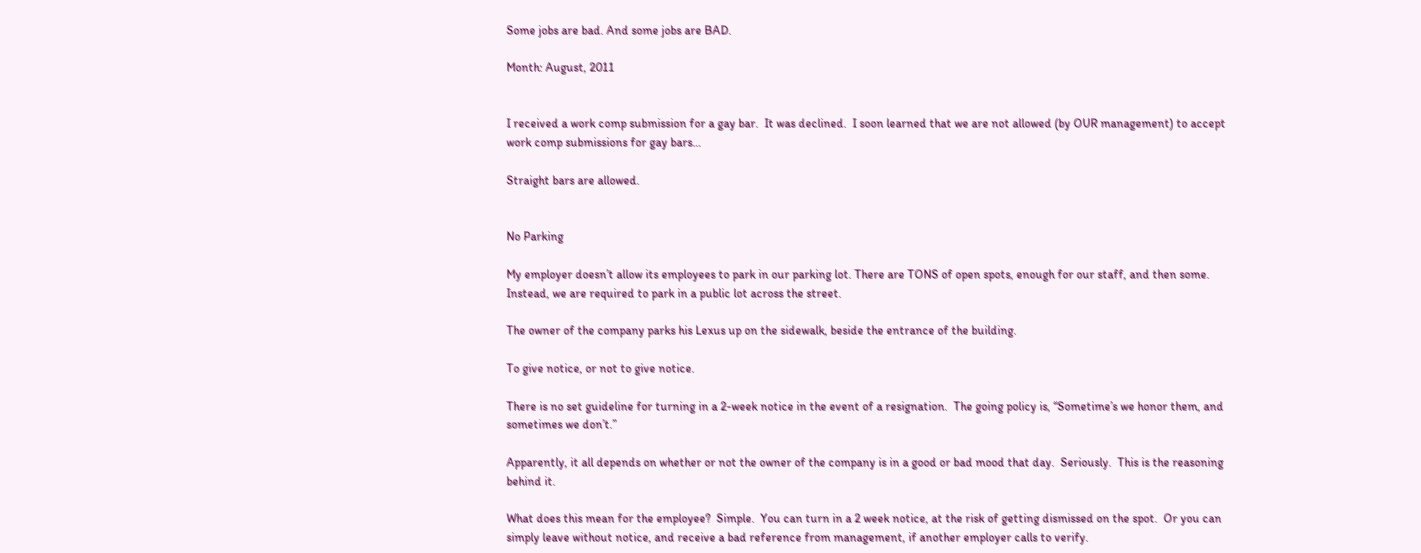Some jobs are bad. And some jobs are BAD.

Month: August, 2011


I received a work comp submission for a gay bar.  It was declined.  I soon learned that we are not allowed (by OUR management) to accept work comp submissions for gay bars…

Straight bars are allowed.


No Parking

My employer doesn’t allow its employees to park in our parking lot. There are TONS of open spots, enough for our staff, and then some. Instead, we are required to park in a public lot across the street.

The owner of the company parks his Lexus up on the sidewalk, beside the entrance of the building.

To give notice, or not to give notice.

There is no set guideline for turning in a 2-week notice in the event of a resignation.  The going policy is, “Sometime’s we honor them, and sometimes we don’t.”

Apparently, it all depends on whether or not the owner of the company is in a good or bad mood that day.  Seriously.  This is the reasoning behind it.

What does this mean for the employee?  Simple.  You can turn in a 2 week notice, at the risk of getting dismissed on the spot.  Or you can simply leave without notice, and receive a bad reference from management, if another employer calls to verify.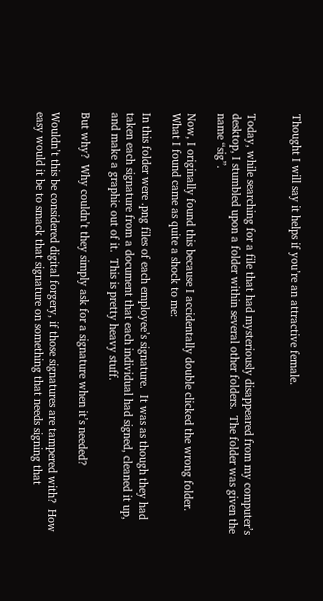Thought I will say it helps if you’re an attractive female.


Today, while searching for a file that had mysteriously disappeared from my computer’s desktop, I stumbled upon a folder within several other folders.  The folder was given the name “sig”.

Now, I originally found this because I accidentally double clicked the wrong folder.  What I found came as quite a shock to me:

In this folder were .png files of each employee’s signature.  It was as though they had taken each signature from a document that each individual had signed, cleaned it up, and make a graphic out of it.  This is pretty heavy stuff.

But why?  Why couldn’t they simply ask for a signature when it’s needed?

Wouldn’t this be considered digital forgery, if those signatures are tampered with?  How easy would it be to smack that signature on something that needs signing that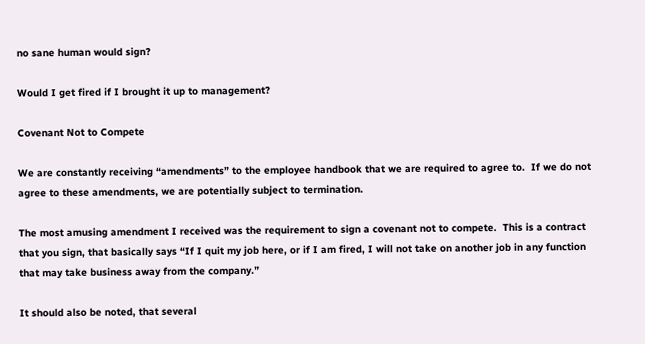no sane human would sign?

Would I get fired if I brought it up to management?

Covenant Not to Compete

We are constantly receiving “amendments” to the employee handbook that we are required to agree to.  If we do not agree to these amendments, we are potentially subject to termination.

The most amusing amendment I received was the requirement to sign a covenant not to compete.  This is a contract that you sign, that basically says “If I quit my job here, or if I am fired, I will not take on another job in any function that may take business away from the company.”

It should also be noted, that several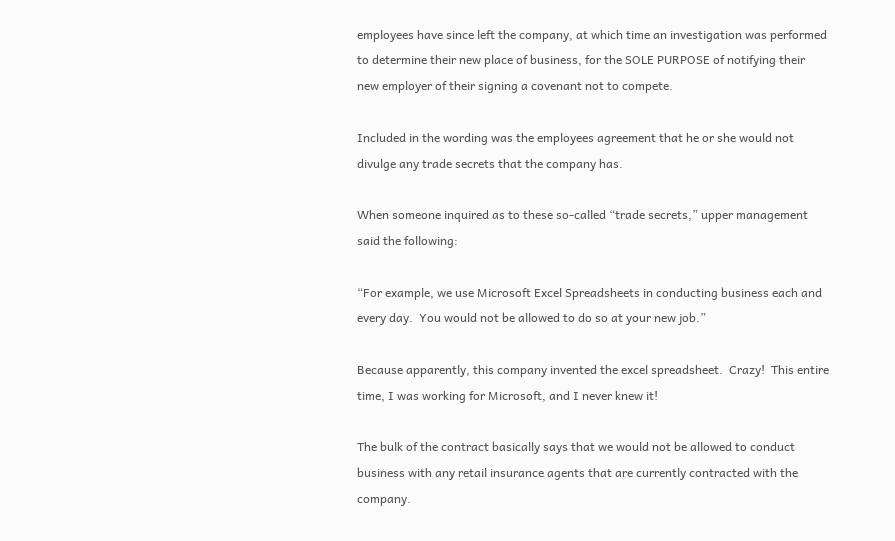employees have since left the company, at which time an investigation was performed to determine their new place of business, for the SOLE PURPOSE of notifying their new employer of their signing a covenant not to compete.

Included in the wording was the employees agreement that he or she would not divulge any trade secrets that the company has.

When someone inquired as to these so-called “trade secrets,” upper management said the following:

“For example, we use Microsoft Excel Spreadsheets in conducting business each and every day.  You would not be allowed to do so at your new job.”

Because apparently, this company invented the excel spreadsheet.  Crazy!  This entire time, I was working for Microsoft, and I never knew it!

The bulk of the contract basically says that we would not be allowed to conduct business with any retail insurance agents that are currently contracted with the company.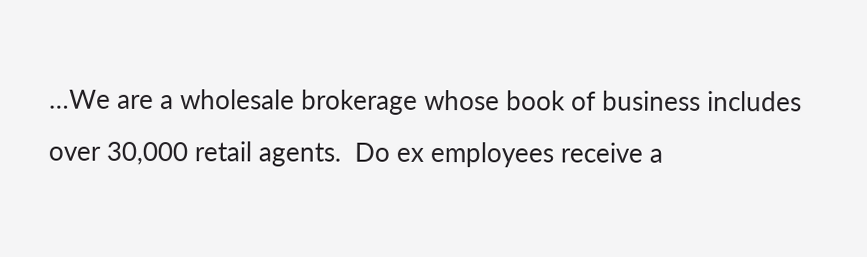…We are a wholesale brokerage whose book of business includes over 30,000 retail agents.  Do ex employees receive a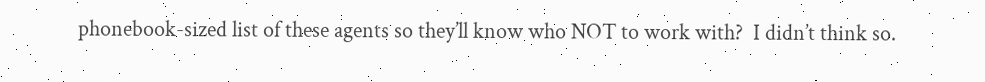phonebook-sized list of these agents so they’ll know who NOT to work with?  I didn’t think so.